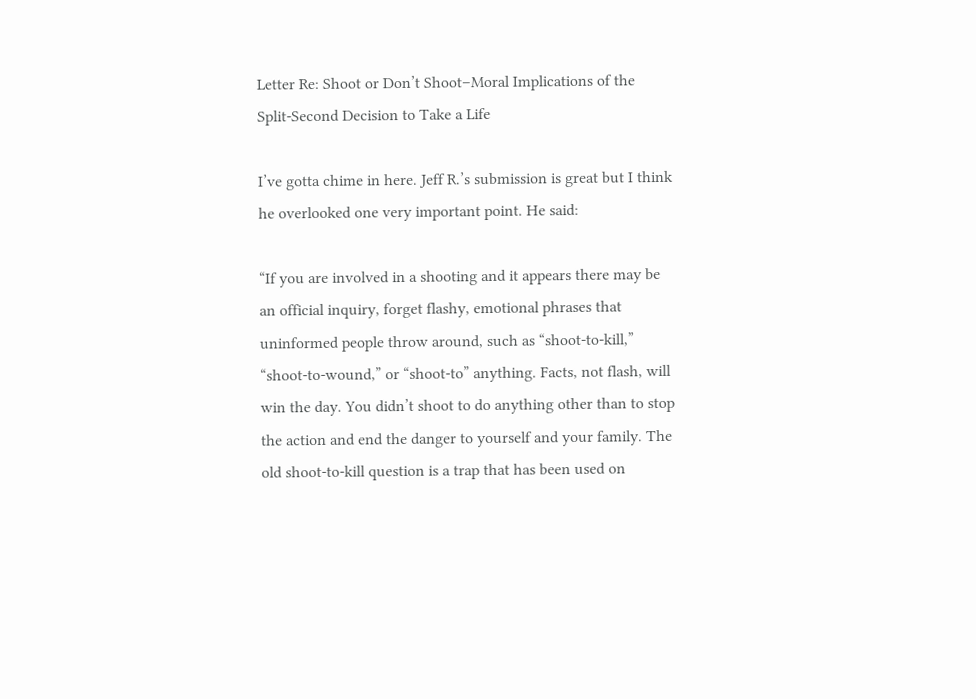Letter Re: Shoot or Don’t Shoot–Moral Implications of the Split-Second Decision to Take a Life

I’ve gotta chime in here. Jeff R.’s submission is great but I think he overlooked one very important point. He said:

“If you are involved in a shooting and it appears there may be an official inquiry, forget flashy, emotional phrases that uninformed people throw around, such as “shoot-to-kill,” “shoot-to-wound,” or “shoot-to” anything. Facts, not flash, will win the day. You didn’t shoot to do anything other than to stop the action and end the danger to yourself and your family. The old shoot-to-kill question is a trap that has been used on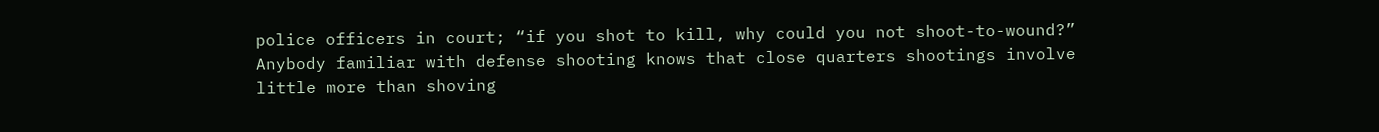police officers in court; “if you shot to kill, why could you not shoot-to-wound?” Anybody familiar with defense shooting knows that close quarters shootings involve little more than shoving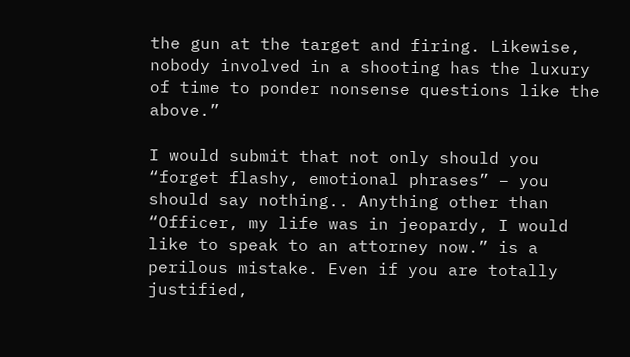the gun at the target and firing. Likewise, nobody involved in a shooting has the luxury of time to ponder nonsense questions like the above.”

I would submit that not only should you “forget flashy, emotional phrases” – you should say nothing.. Anything other than “Officer, my life was in jeopardy, I would like to speak to an attorney now.” is a perilous mistake. Even if you are totally justified,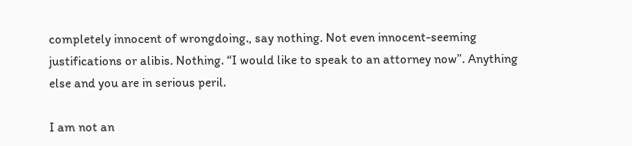completely innocent of wrongdoing., say nothing. Not even innocent-seeming justifications or alibis. Nothing. “I would like to speak to an attorney now”. Anything else and you are in serious peril.

I am not an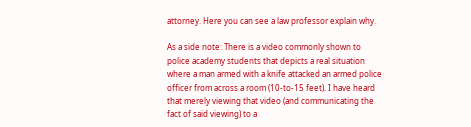attorney. Here you can see a law professor explain why.

As a side note: There is a video commonly shown to police academy students that depicts a real situation where a man armed with a knife attacked an armed police officer from across a room (10-to-15 feet). I have heard that merely viewing that video (and communicating the fact of said viewing) to a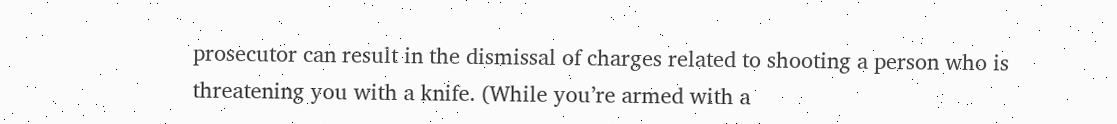prosecutor can result in the dismissal of charges related to shooting a person who is threatening you with a knife. (While you’re armed with a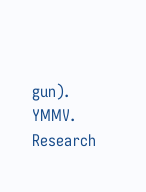gun). YMMV. Research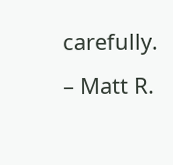carefully. – Matt R.